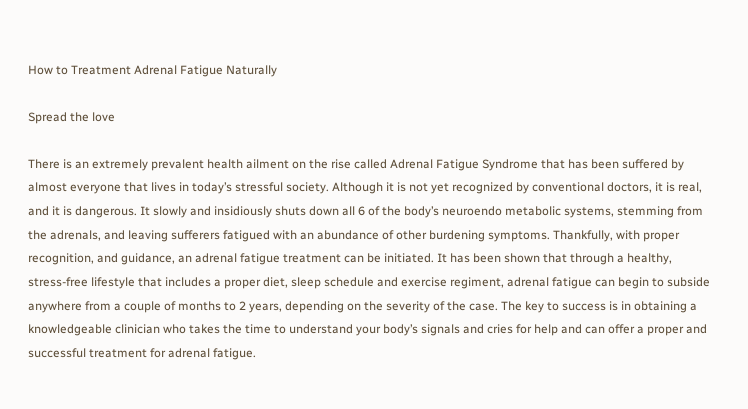How to Treatment Adrenal Fatigue Naturally

Spread the love

There is an extremely prevalent health ailment on the rise called Adrenal Fatigue Syndrome that has been suffered by almost everyone that lives in today’s stressful society. Although it is not yet recognized by conventional doctors, it is real, and it is dangerous. It slowly and insidiously shuts down all 6 of the body’s neuroendo metabolic systems, stemming from the adrenals, and leaving sufferers fatigued with an abundance of other burdening symptoms. Thankfully, with proper recognition, and guidance, an adrenal fatigue treatment can be initiated. It has been shown that through a healthy, stress-free lifestyle that includes a proper diet, sleep schedule and exercise regiment, adrenal fatigue can begin to subside anywhere from a couple of months to 2 years, depending on the severity of the case. The key to success is in obtaining a knowledgeable clinician who takes the time to understand your body’s signals and cries for help and can offer a proper and successful treatment for adrenal fatigue.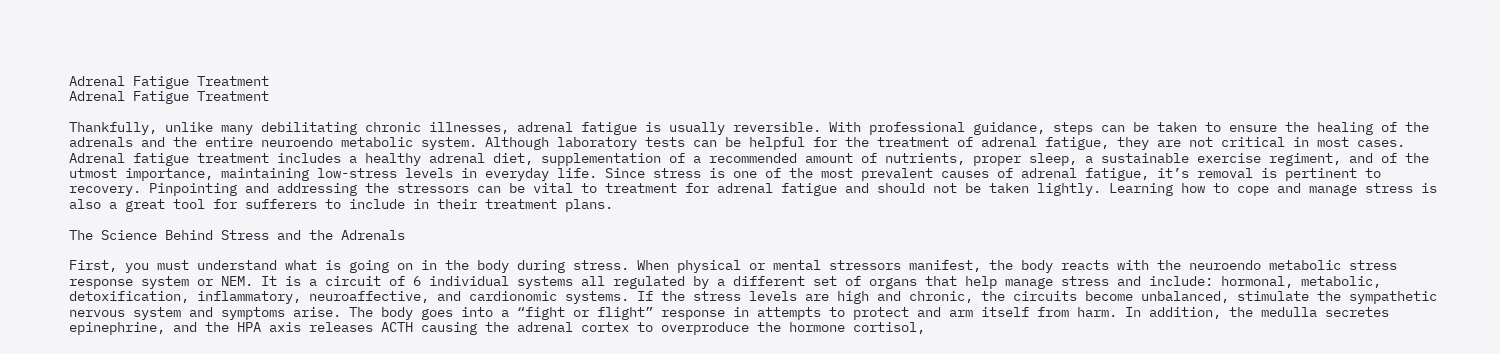Adrenal Fatigue Treatment
Adrenal Fatigue Treatment

Thankfully, unlike many debilitating chronic illnesses, adrenal fatigue is usually reversible. With professional guidance, steps can be taken to ensure the healing of the adrenals and the entire neuroendo metabolic system. Although laboratory tests can be helpful for the treatment of adrenal fatigue, they are not critical in most cases. Adrenal fatigue treatment includes a healthy adrenal diet, supplementation of a recommended amount of nutrients, proper sleep, a sustainable exercise regiment, and of the utmost importance, maintaining low-stress levels in everyday life. Since stress is one of the most prevalent causes of adrenal fatigue, it’s removal is pertinent to recovery. Pinpointing and addressing the stressors can be vital to treatment for adrenal fatigue and should not be taken lightly. Learning how to cope and manage stress is also a great tool for sufferers to include in their treatment plans.

The Science Behind Stress and the Adrenals

First, you must understand what is going on in the body during stress. When physical or mental stressors manifest, the body reacts with the neuroendo metabolic stress response system or NEM. It is a circuit of 6 individual systems all regulated by a different set of organs that help manage stress and include: hormonal, metabolic, detoxification, inflammatory, neuroaffective, and cardionomic systems. If the stress levels are high and chronic, the circuits become unbalanced, stimulate the sympathetic nervous system and symptoms arise. The body goes into a “fight or flight” response in attempts to protect and arm itself from harm. In addition, the medulla secretes epinephrine, and the HPA axis releases ACTH causing the adrenal cortex to overproduce the hormone cortisol,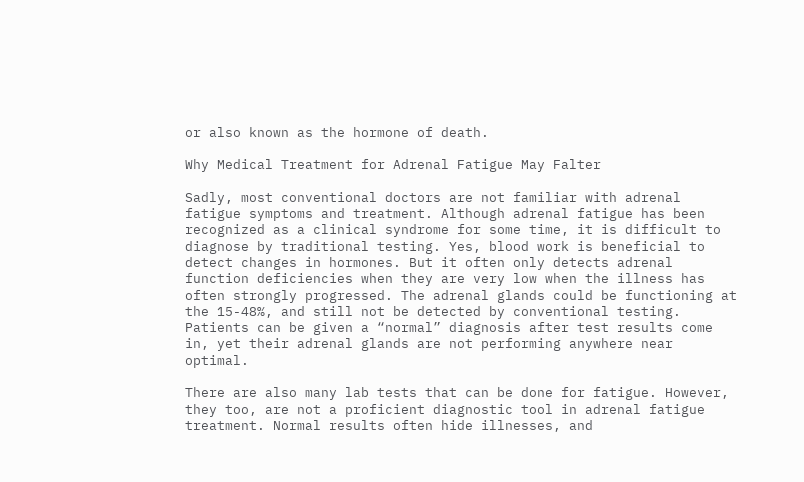or also known as the hormone of death.

Why Medical Treatment for Adrenal Fatigue May Falter

Sadly, most conventional doctors are not familiar with adrenal fatigue symptoms and treatment. Although adrenal fatigue has been recognized as a clinical syndrome for some time, it is difficult to diagnose by traditional testing. Yes, blood work is beneficial to detect changes in hormones. But it often only detects adrenal function deficiencies when they are very low when the illness has often strongly progressed. The adrenal glands could be functioning at the 15-48%, and still not be detected by conventional testing. Patients can be given a “normal” diagnosis after test results come in, yet their adrenal glands are not performing anywhere near optimal.

There are also many lab tests that can be done for fatigue. However, they too, are not a proficient diagnostic tool in adrenal fatigue treatment. Normal results often hide illnesses, and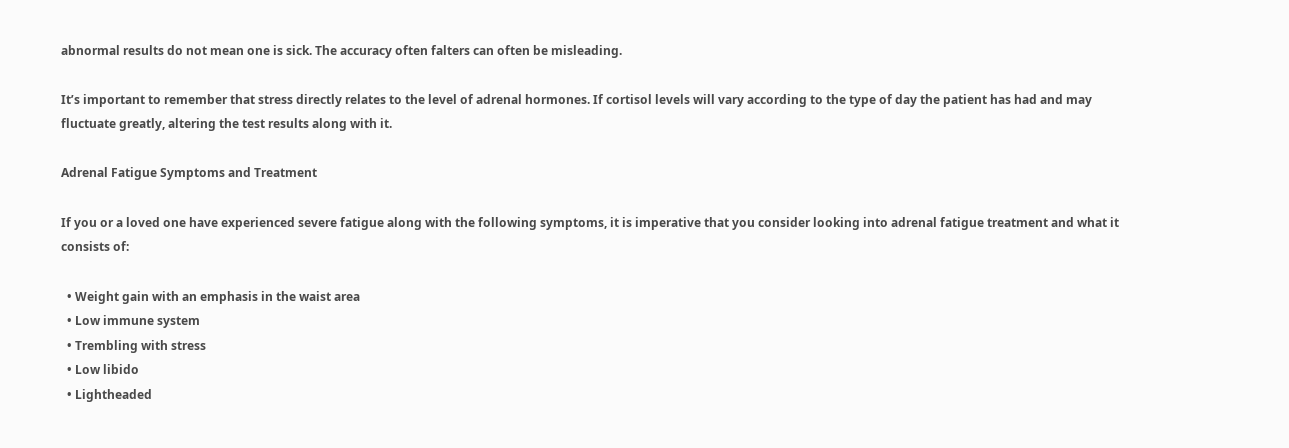abnormal results do not mean one is sick. The accuracy often falters can often be misleading.

It’s important to remember that stress directly relates to the level of adrenal hormones. If cortisol levels will vary according to the type of day the patient has had and may fluctuate greatly, altering the test results along with it.

Adrenal Fatigue Symptoms and Treatment

If you or a loved one have experienced severe fatigue along with the following symptoms, it is imperative that you consider looking into adrenal fatigue treatment and what it consists of:

  • Weight gain with an emphasis in the waist area
  • Low immune system
  • Trembling with stress
  • Low libido
  • Lightheaded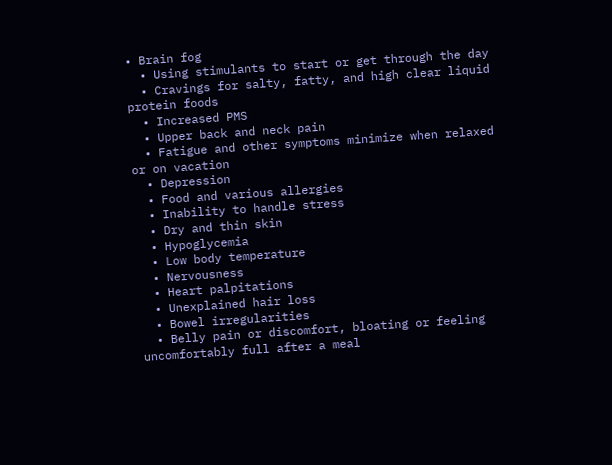• Brain fog
  • Using stimulants to start or get through the day
  • Cravings for salty, fatty, and high clear liquid protein foods
  • Increased PMS
  • Upper back and neck pain
  • Fatigue and other symptoms minimize when relaxed or on vacation
  • Depression
  • Food and various allergies
  • Inability to handle stress
  • Dry and thin skin
  • Hypoglycemia
  • Low body temperature
  • Nervousness
  • Heart palpitations
  • Unexplained hair loss
  • Bowel irregularities
  • Belly pain or discomfort, bloating or feeling uncomfortably full after a meal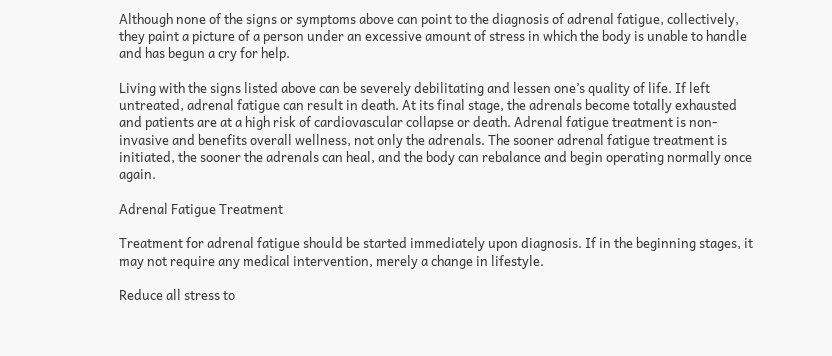Although none of the signs or symptoms above can point to the diagnosis of adrenal fatigue, collectively, they paint a picture of a person under an excessive amount of stress in which the body is unable to handle and has begun a cry for help.

Living with the signs listed above can be severely debilitating and lessen one’s quality of life. If left untreated, adrenal fatigue can result in death. At its final stage, the adrenals become totally exhausted and patients are at a high risk of cardiovascular collapse or death. Adrenal fatigue treatment is non-invasive and benefits overall wellness, not only the adrenals. The sooner adrenal fatigue treatment is initiated, the sooner the adrenals can heal, and the body can rebalance and begin operating normally once again.

Adrenal Fatigue Treatment

Treatment for adrenal fatigue should be started immediately upon diagnosis. If in the beginning stages, it may not require any medical intervention, merely a change in lifestyle.

Reduce all stress to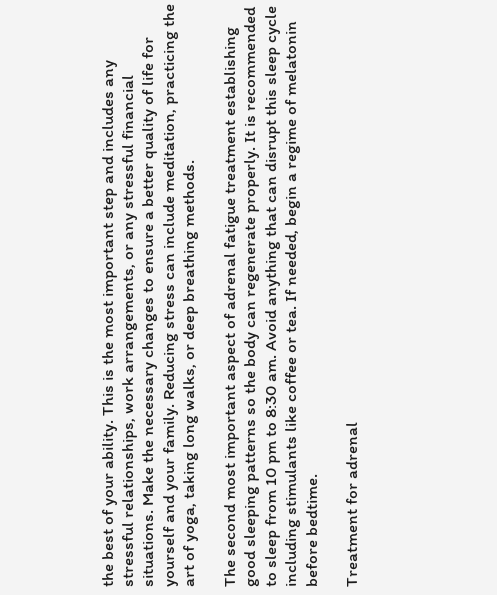the best of your ability. This is the most important step and includes any stressful relationships, work arrangements, or any stressful financial situations. Make the necessary changes to ensure a better quality of life for yourself and your family. Reducing stress can include meditation, practicing the art of yoga, taking long walks, or deep breathing methods.

The second most important aspect of adrenal fatigue treatment establishing good sleeping patterns so the body can regenerate properly. It is recommended to sleep from 10 pm to 8:30 am. Avoid anything that can disrupt this sleep cycle including stimulants like coffee or tea. If needed, begin a regime of melatonin before bedtime.

Treatment for adrenal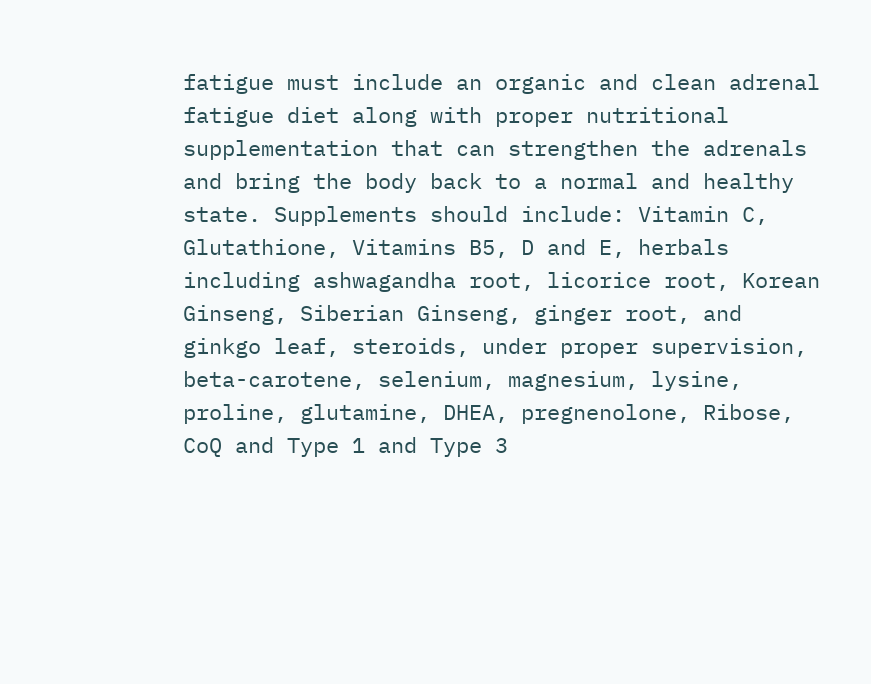fatigue must include an organic and clean adrenal fatigue diet along with proper nutritional supplementation that can strengthen the adrenals and bring the body back to a normal and healthy state. Supplements should include: Vitamin C, Glutathione, Vitamins B5, D and E, herbals including ashwagandha root, licorice root, Korean Ginseng, Siberian Ginseng, ginger root, and ginkgo leaf, steroids, under proper supervision, beta-carotene, selenium, magnesium, lysine, proline, glutamine, DHEA, pregnenolone, Ribose, CoQ and Type 1 and Type 3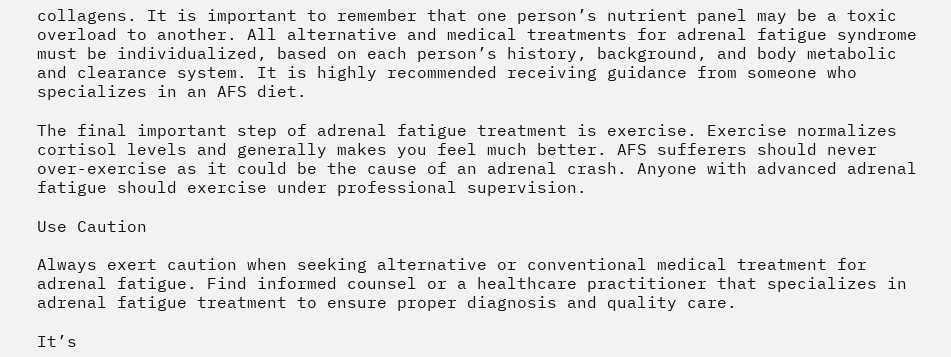collagens. It is important to remember that one person’s nutrient panel may be a toxic overload to another. All alternative and medical treatments for adrenal fatigue syndrome must be individualized, based on each person’s history, background, and body metabolic and clearance system. It is highly recommended receiving guidance from someone who specializes in an AFS diet.

The final important step of adrenal fatigue treatment is exercise. Exercise normalizes cortisol levels and generally makes you feel much better. AFS sufferers should never over-exercise as it could be the cause of an adrenal crash. Anyone with advanced adrenal fatigue should exercise under professional supervision.

Use Caution

Always exert caution when seeking alternative or conventional medical treatment for adrenal fatigue. Find informed counsel or a healthcare practitioner that specializes in adrenal fatigue treatment to ensure proper diagnosis and quality care.

It’s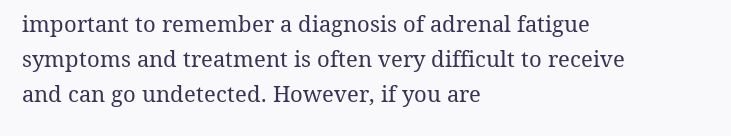important to remember a diagnosis of adrenal fatigue symptoms and treatment is often very difficult to receive and can go undetected. However, if you are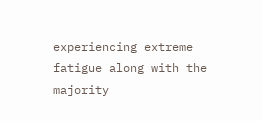experiencing extreme fatigue along with the majority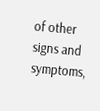of other signs and symptoms,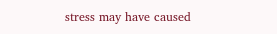stress may have caused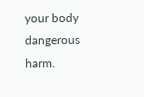your body dangerous harm.